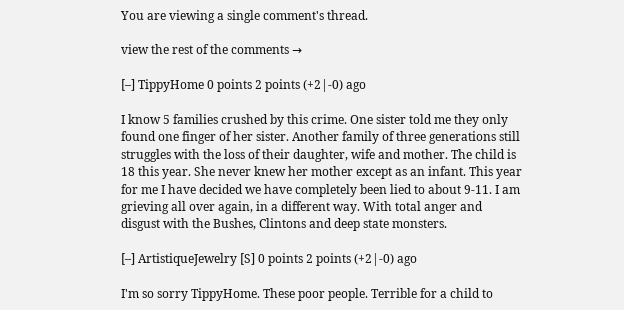You are viewing a single comment's thread.

view the rest of the comments →

[–] TippyHome 0 points 2 points (+2|-0) ago

I know 5 families crushed by this crime. One sister told me they only found one finger of her sister. Another family of three generations still struggles with the loss of their daughter, wife and mother. The child is 18 this year. She never knew her mother except as an infant. This year for me I have decided we have completely been lied to about 9-11. I am grieving all over again, in a different way. With total anger and disgust with the Bushes, Clintons and deep state monsters.

[–] ArtistiqueJewelry [S] 0 points 2 points (+2|-0) ago

I'm so sorry TippyHome. These poor people. Terrible for a child to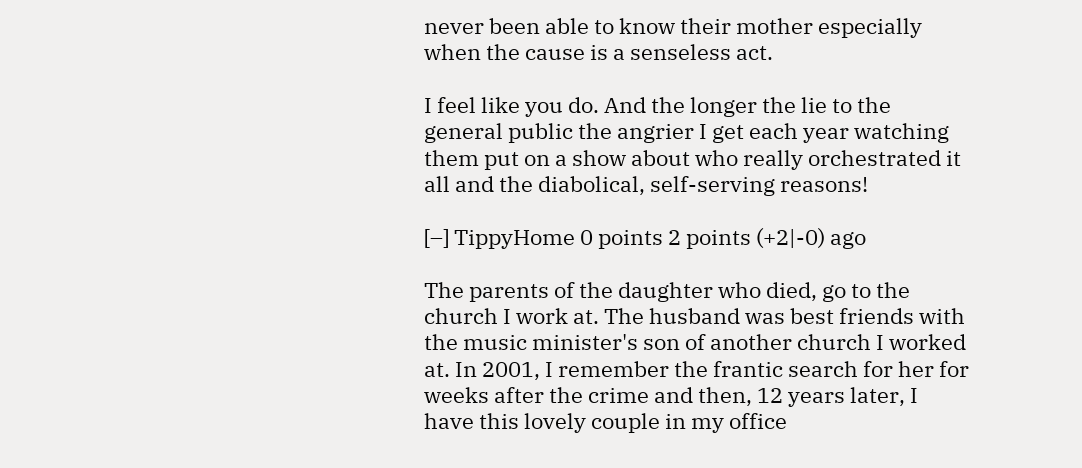never been able to know their mother especially when the cause is a senseless act.

I feel like you do. And the longer the lie to the general public the angrier I get each year watching them put on a show about who really orchestrated it all and the diabolical, self-serving reasons!

[–] TippyHome 0 points 2 points (+2|-0) ago

The parents of the daughter who died, go to the church I work at. The husband was best friends with the music minister's son of another church I worked at. In 2001, I remember the frantic search for her for weeks after the crime and then, 12 years later, I have this lovely couple in my office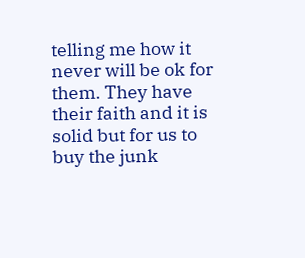telling me how it never will be ok for them. They have their faith and it is solid but for us to buy the junk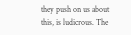they push on us about this, is ludicrous. The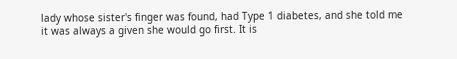lady whose sister's finger was found, had Type 1 diabetes, and she told me it was always a given she would go first. It is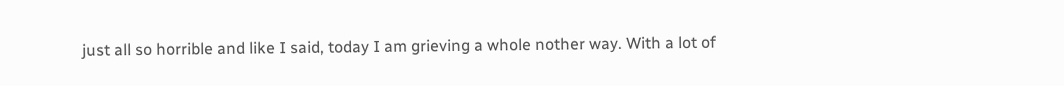just all so horrible and like I said, today I am grieving a whole nother way. With a lot of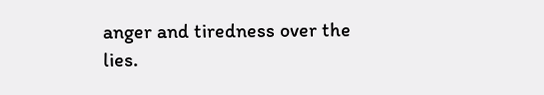anger and tiredness over the lies.